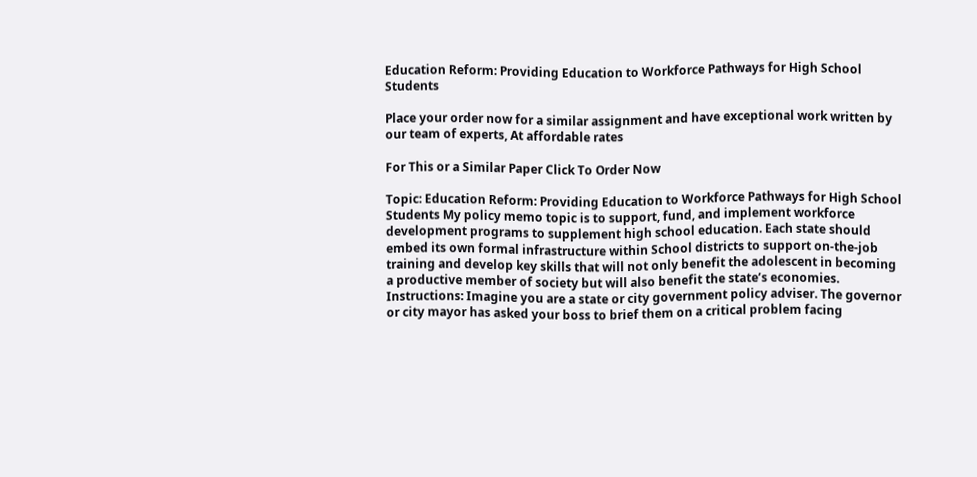Education Reform: Providing Education to Workforce Pathways for High School Students

Place your order now for a similar assignment and have exceptional work written by our team of experts, At affordable rates

For This or a Similar Paper Click To Order Now

Topic: Education Reform: Providing Education to Workforce Pathways for High School Students My policy memo topic is to support, fund, and implement workforce development programs to supplement high school education. Each state should embed its own formal infrastructure within School districts to support on-the-job training and develop key skills that will not only benefit the adolescent in becoming a productive member of society but will also benefit the state’s economies. Instructions: Imagine you are a state or city government policy adviser. The governor or city mayor has asked your boss to brief them on a critical problem facing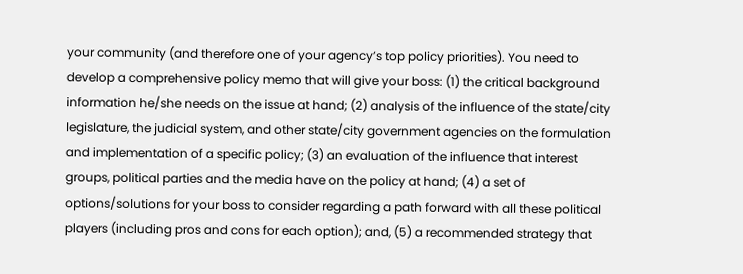your community (and therefore one of your agency’s top policy priorities). You need to develop a comprehensive policy memo that will give your boss: (1) the critical background information he/she needs on the issue at hand; (2) analysis of the influence of the state/city legislature, the judicial system, and other state/city government agencies on the formulation and implementation of a specific policy; (3) an evaluation of the influence that interest groups, political parties and the media have on the policy at hand; (4) a set of options/solutions for your boss to consider regarding a path forward with all these political players (including pros and cons for each option); and, (5) a recommended strategy that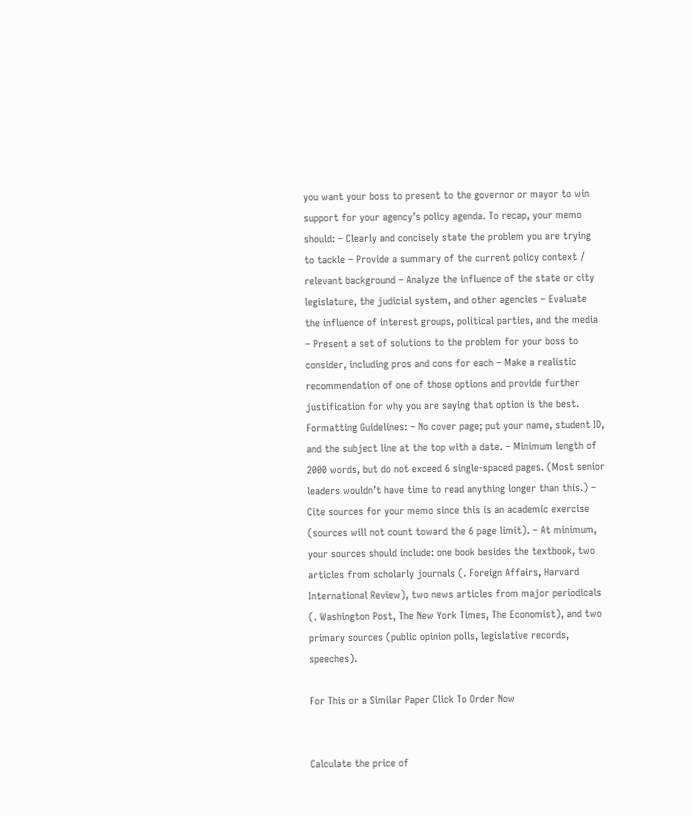you want your boss to present to the governor or mayor to win support for your agency’s policy agenda. To recap, your memo should: – Clearly and concisely state the problem you are trying to tackle – Provide a summary of the current policy context / relevant background – Analyze the influence of the state or city legislature, the judicial system, and other agencies – Evaluate the influence of interest groups, political parties, and the media – Present a set of solutions to the problem for your boss to consider, including pros and cons for each – Make a realistic recommendation of one of those options and provide further justification for why you are saying that option is the best. Formatting Guidelines: – No cover page; put your name, student ID, and the subject line at the top with a date. – Minimum length of 2000 words, but do not exceed 6 single-spaced pages. (Most senior leaders wouldn’t have time to read anything longer than this.) – Cite sources for your memo since this is an academic exercise (sources will not count toward the 6 page limit). – At minimum, your sources should include: one book besides the textbook, two articles from scholarly journals (. Foreign Affairs, Harvard International Review), two news articles from major periodicals (. Washington Post, The New York Times, The Economist), and two primary sources (public opinion polls, legislative records, speeches).

For This or a Similar Paper Click To Order Now


Calculate the price of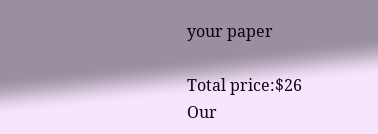your paper

Total price:$26
Our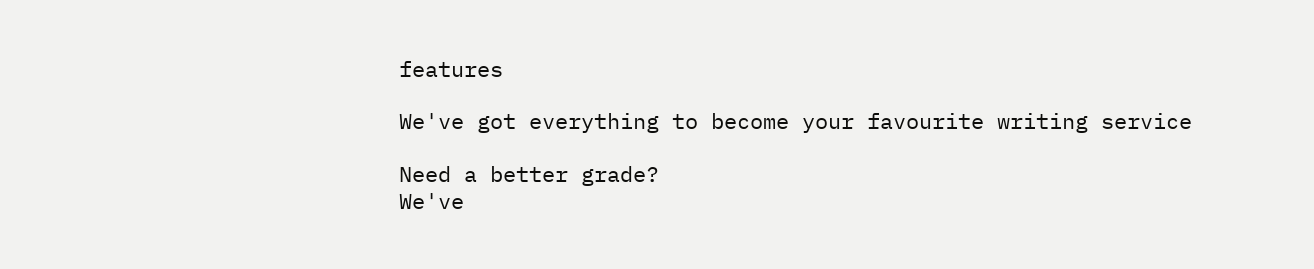features

We've got everything to become your favourite writing service

Need a better grade?
We've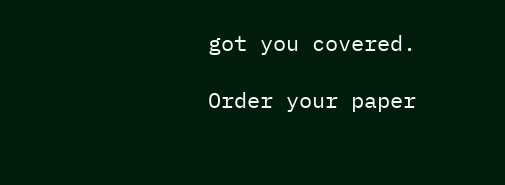got you covered.

Order your paper